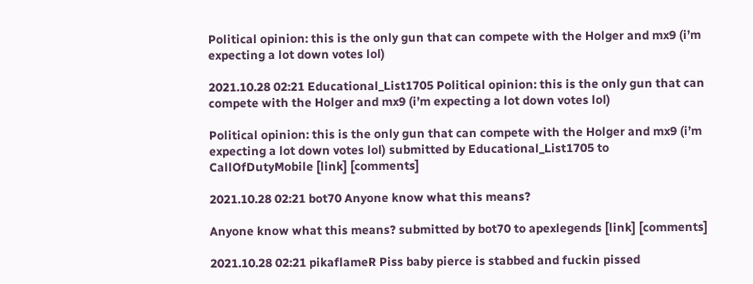Political opinion: this is the only gun that can compete with the Holger and mx9 (i’m expecting a lot down votes lol)

2021.10.28 02:21 Educational_List1705 Political opinion: this is the only gun that can compete with the Holger and mx9 (i’m expecting a lot down votes lol)

Political opinion: this is the only gun that can compete with the Holger and mx9 (i’m expecting a lot down votes lol) submitted by Educational_List1705 to CallOfDutyMobile [link] [comments]

2021.10.28 02:21 bot70 Anyone know what this means?

Anyone know what this means? submitted by bot70 to apexlegends [link] [comments]

2021.10.28 02:21 pikaflameR Piss baby pierce is stabbed and fuckin pissed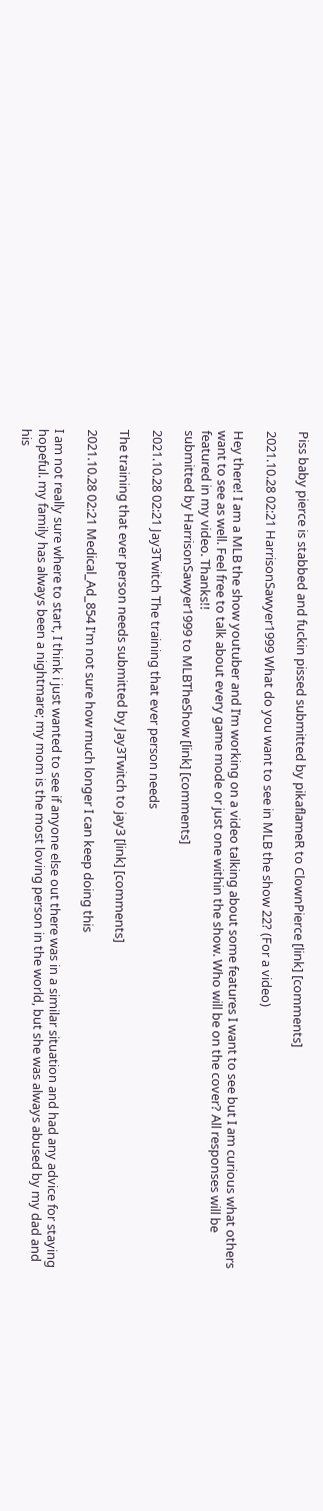Piss baby pierce is stabbed and fuckin pissed submitted by pikaflameR to ClownPierce [link] [comments]

2021.10.28 02:21 HarrisonSawyer1999 What do you want to see in MLB the show 22? (For a video)

Hey there! I am a MLB the show youtuber and I’m working on a video talking about some features I want to see but I am curious what others want to see as well. Feel free to talk about every game mode or just one within the show. Who will be on the cover? All responses will be featured in my video. Thanks!!
submitted by HarrisonSawyer1999 to MLBTheShow [link] [comments]

2021.10.28 02:21 Jay3Twitch The training that ever person needs

The training that ever person needs submitted by Jay3Twitch to jay3 [link] [comments]

2021.10.28 02:21 Medical_Ad_854 I'm not sure how much longer I can keep doing this

I am not really sure where to start, I think i just wanted to see if anyone else out there was in a similar situation and had any advice for staying hopeful. my family has always been a nightmare; my mom is the most loving person in the world, but she was always abused by my dad and his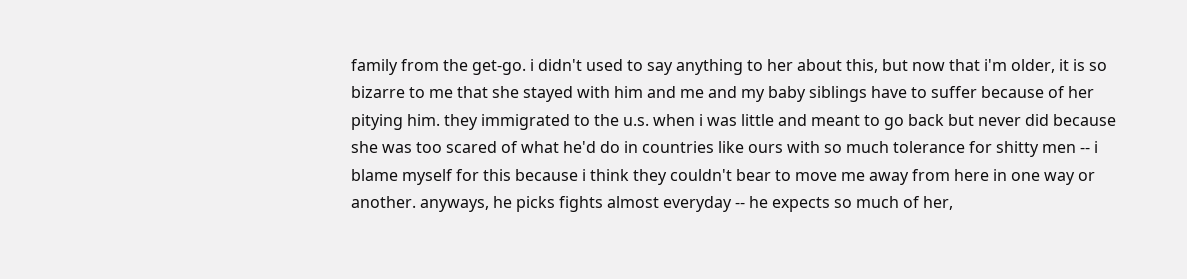family from the get-go. i didn't used to say anything to her about this, but now that i'm older, it is so bizarre to me that she stayed with him and me and my baby siblings have to suffer because of her pitying him. they immigrated to the u.s. when i was little and meant to go back but never did because she was too scared of what he'd do in countries like ours with so much tolerance for shitty men -- i blame myself for this because i think they couldn't bear to move me away from here in one way or another. anyways, he picks fights almost everyday -- he expects so much of her,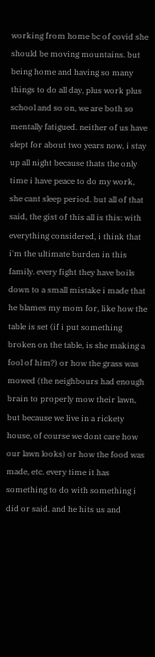working from home bc of covid she should be moving mountains. but being home and having so many things to do all day, plus work plus school and so on, we are both so mentally fatigued. neither of us have slept for about two years now, i stay up all night because thats the only time i have peace to do my work, she cant sleep period. but all of that said, the gist of this all is this: with everything considered, i think that i'm the ultimate burden in this family. every fight they have boils down to a small mistake i made that he blames my mom for, like how the table is set (if i put something broken on the table, is she making a fool of him?) or how the grass was mowed (the neighbours had enough brain to properly mow their lawn, but because we live in a rickety house, of course we dont care how our lawn looks) or how the food was made, etc. every time it has something to do with something i did or said. and he hits us and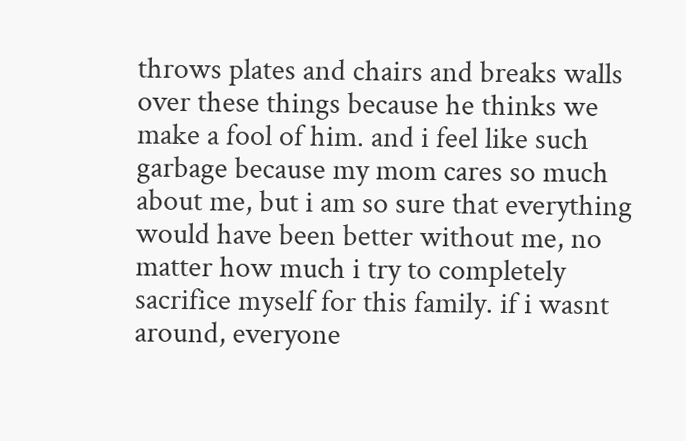throws plates and chairs and breaks walls over these things because he thinks we make a fool of him. and i feel like such garbage because my mom cares so much about me, but i am so sure that everything would have been better without me, no matter how much i try to completely sacrifice myself for this family. if i wasnt around, everyone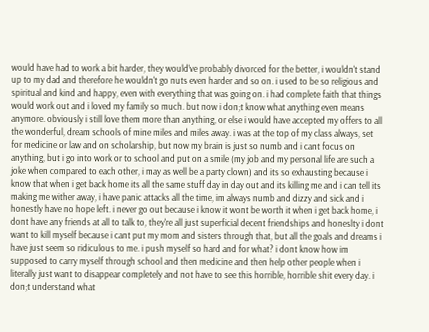would have had to work a bit harder, they would've probably divorced for the better, i wouldn't stand up to my dad and therefore he wouldn't go nuts even harder and so on. i used to be so religious and spiritual and kind and happy, even with everything that was going on. i had complete faith that things would work out and i loved my family so much. but now i don;t know what anything even means anymore. obviously i still love them more than anything, or else i would have accepted my offers to all the wonderful, dream schools of mine miles and miles away. i was at the top of my class always, set for medicine or law and on scholarship, but now my brain is just so numb and i cant focus on anything, but i go into work or to school and put on a smile (my job and my personal life are such a joke when compared to each other, i may as well be a party clown) and its so exhausting because i know that when i get back home its all the same stuff day in day out and its killing me and i can tell its making me wither away, i have panic attacks all the time, im always numb and dizzy and sick and i honestly have no hope left. i never go out because i know it wont be worth it when i get back home, i dont have any friends at all to talk to, they're all just superficial decent friendships and honeslty i dont want to kill myself because i cant put my mom and sisters through that, but all the goals and dreams i have just seem so ridiculous to me. i push myself so hard and for what? i dont know how im supposed to carry myself through school and then medicine and then help other people when i literally just want to disappear completely and not have to see this horrible, horrible shit every day. i don;t understand what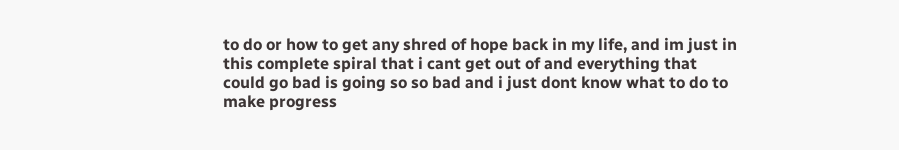to do or how to get any shred of hope back in my life, and im just in this complete spiral that i cant get out of and everything that could go bad is going so so bad and i just dont know what to do to make progress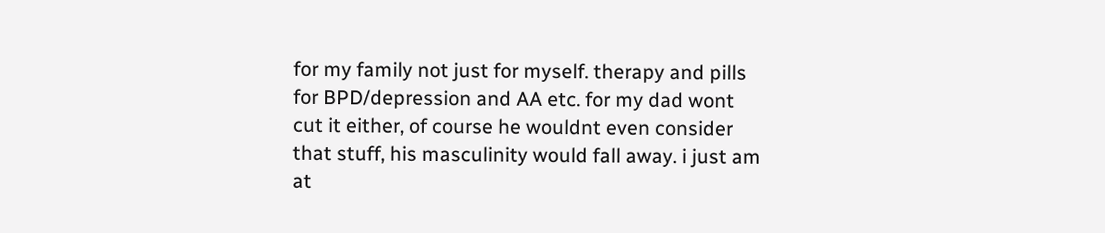for my family not just for myself. therapy and pills for BPD/depression and AA etc. for my dad wont cut it either, of course he wouldnt even consider that stuff, his masculinity would fall away. i just am at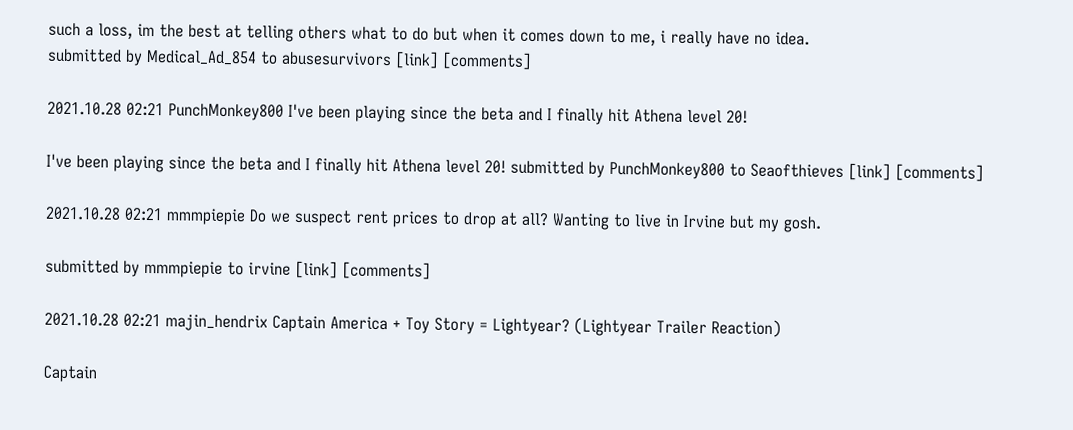such a loss, im the best at telling others what to do but when it comes down to me, i really have no idea.
submitted by Medical_Ad_854 to abusesurvivors [link] [comments]

2021.10.28 02:21 PunchMonkey800 I've been playing since the beta and I finally hit Athena level 20!

I've been playing since the beta and I finally hit Athena level 20! submitted by PunchMonkey800 to Seaofthieves [link] [comments]

2021.10.28 02:21 mmmpiepie Do we suspect rent prices to drop at all? Wanting to live in Irvine but my gosh.

submitted by mmmpiepie to irvine [link] [comments]

2021.10.28 02:21 majin_hendrix Captain America + Toy Story = Lightyear? (Lightyear Trailer Reaction)

Captain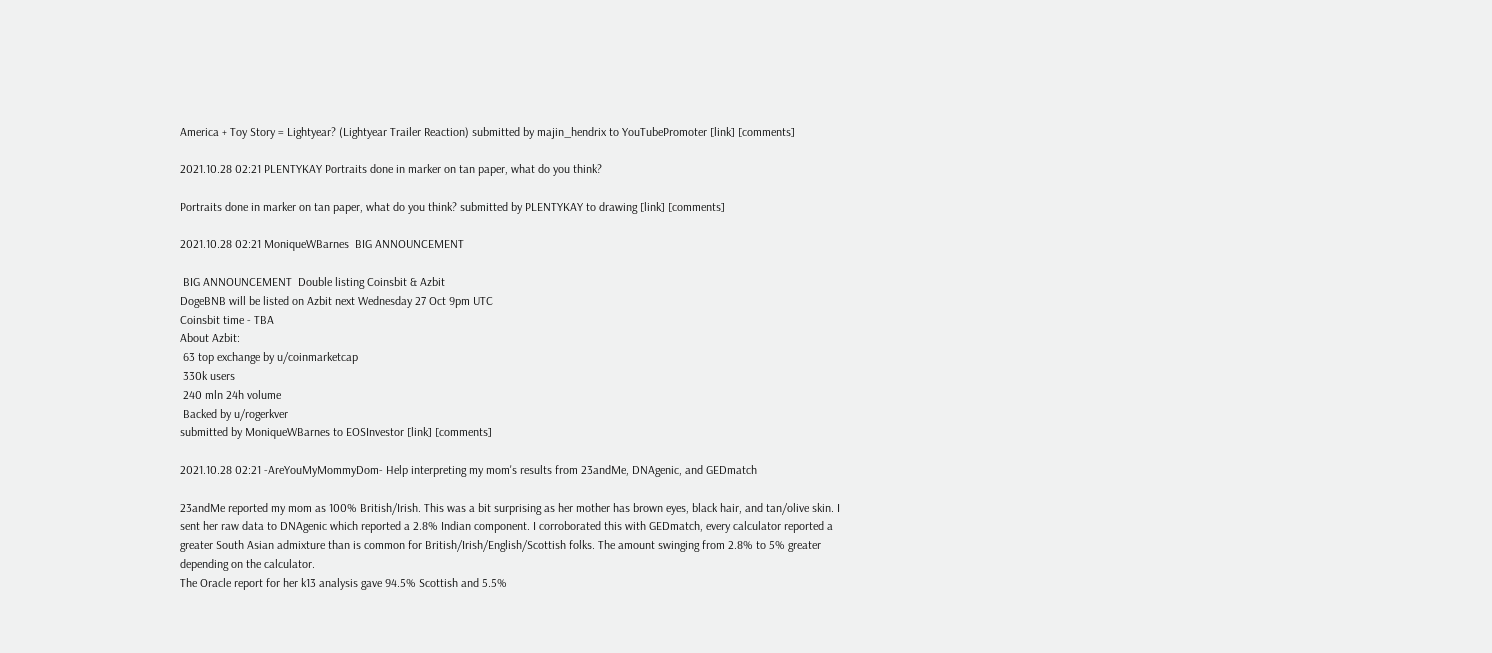America + Toy Story = Lightyear? (Lightyear Trailer Reaction) submitted by majin_hendrix to YouTubePromoter [link] [comments]

2021.10.28 02:21 PLENTYKAY Portraits done in marker on tan paper, what do you think?

Portraits done in marker on tan paper, what do you think? submitted by PLENTYKAY to drawing [link] [comments]

2021.10.28 02:21 MoniqueWBarnes  BIG ANNOUNCEMENT

 BIG ANNOUNCEMENT  Double listing Coinsbit & Azbit
DogeBNB will be listed on Azbit next Wednesday 27 Oct 9pm UTC
Coinsbit time - TBA
About Azbit:
 63 top exchange by u/coinmarketcap
 330k users
 240 mln 24h volume
 Backed by u/rogerkver
submitted by MoniqueWBarnes to EOSInvestor [link] [comments]

2021.10.28 02:21 -AreYouMyMommyDom- Help interpreting my mom's results from 23andMe, DNAgenic, and GEDmatch

23andMe reported my mom as 100% British/Irish. This was a bit surprising as her mother has brown eyes, black hair, and tan/olive skin. I sent her raw data to DNAgenic which reported a 2.8% Indian component. I corroborated this with GEDmatch, every calculator reported a greater South Asian admixture than is common for British/Irish/English/Scottish folks. The amount swinging from 2.8% to 5% greater depending on the calculator.
The Oracle report for her k13 analysis gave 94.5% Scottish and 5.5%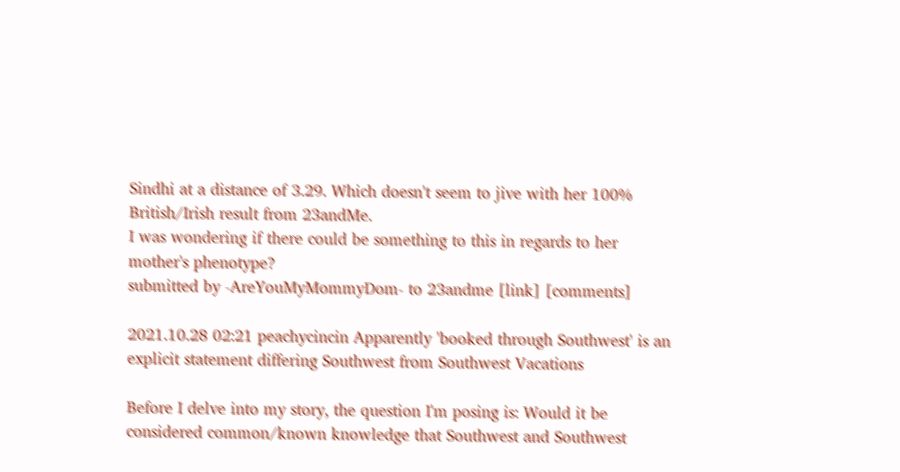Sindhi at a distance of 3.29. Which doesn't seem to jive with her 100% British/Irish result from 23andMe.
I was wondering if there could be something to this in regards to her mother's phenotype?
submitted by -AreYouMyMommyDom- to 23andme [link] [comments]

2021.10.28 02:21 peachycincin Apparently 'booked through Southwest' is an explicit statement differing Southwest from Southwest Vacations

Before I delve into my story, the question I'm posing is: Would it be considered common/known knowledge that Southwest and Southwest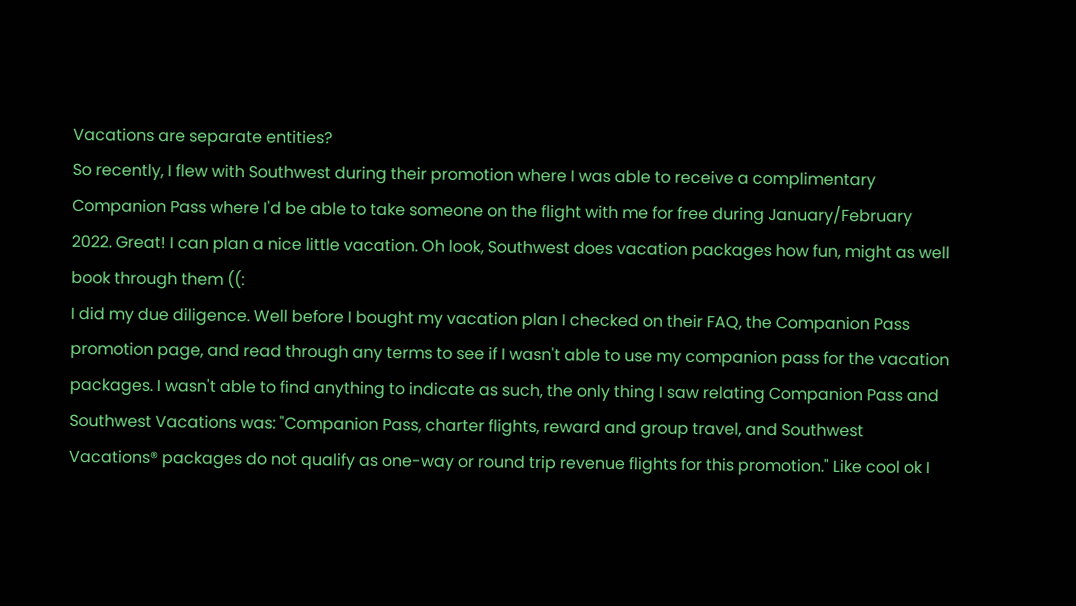Vacations are separate entities?
So recently, I flew with Southwest during their promotion where I was able to receive a complimentary Companion Pass where I'd be able to take someone on the flight with me for free during January/February 2022. Great! I can plan a nice little vacation. Oh look, Southwest does vacation packages how fun, might as well book through them ((:
I did my due diligence. Well before I bought my vacation plan I checked on their FAQ, the Companion Pass promotion page, and read through any terms to see if I wasn't able to use my companion pass for the vacation packages. I wasn't able to find anything to indicate as such, the only thing I saw relating Companion Pass and Southwest Vacations was: "Companion Pass, charter flights, reward and group travel, and Southwest Vacations® packages do not qualify as one-way or round trip revenue flights for this promotion." Like cool ok I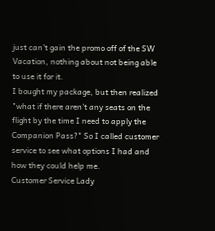just can't gain the promo off of the SW Vacation, nothing about not being able to use it for it.
I bought my package, but then realized "what if there aren't any seats on the flight by the time I need to apply the Companion Pass?" So I called customer service to see what options I had and how they could help me.
Customer Service Lady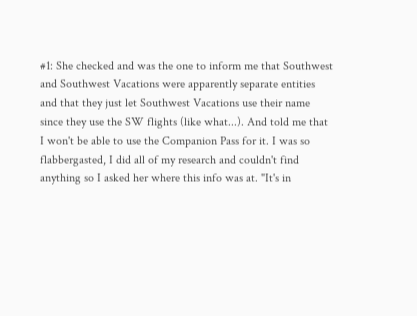#1: She checked and was the one to inform me that Southwest and Southwest Vacations were apparently separate entities and that they just let Southwest Vacations use their name since they use the SW flights (like what...). And told me that I won't be able to use the Companion Pass for it. I was so flabbergasted, I did all of my research and couldn't find anything so I asked her where this info was at. "It's in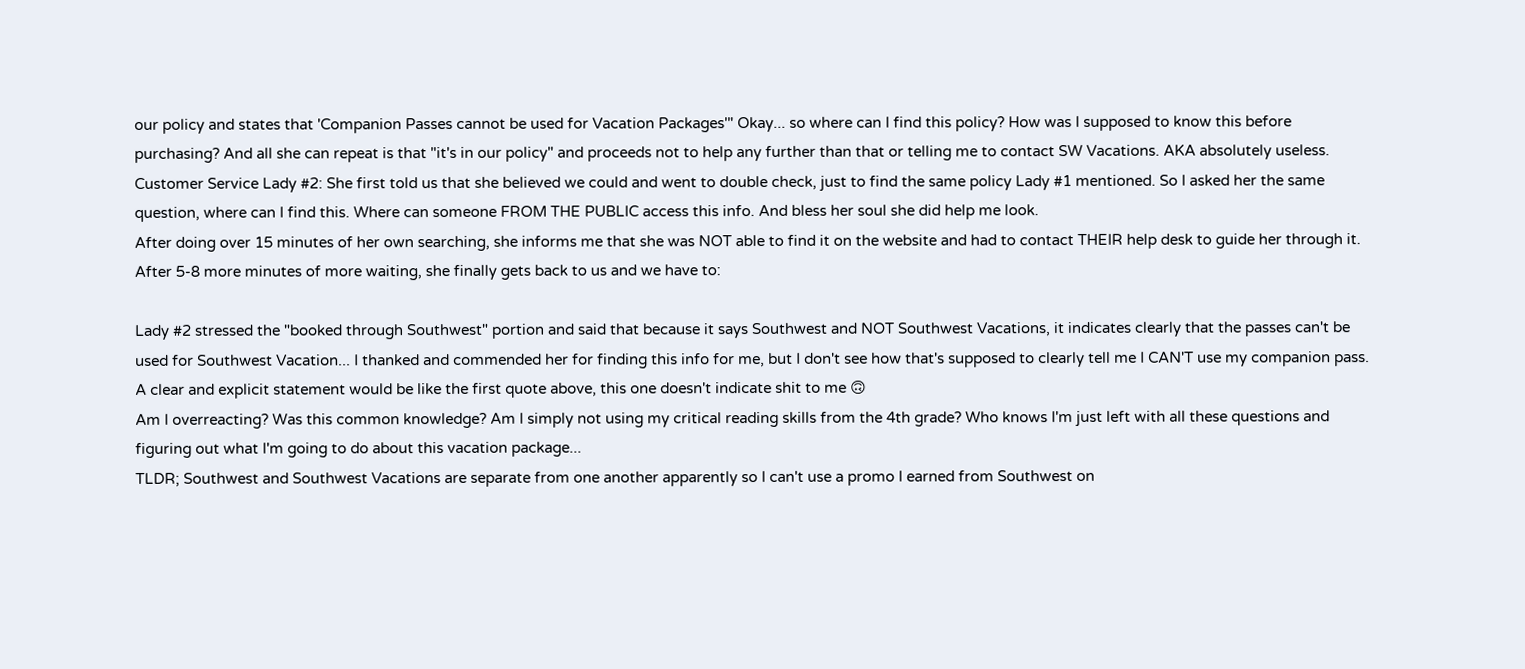our policy and states that 'Companion Passes cannot be used for Vacation Packages'" Okay... so where can I find this policy? How was I supposed to know this before purchasing? And all she can repeat is that "it's in our policy" and proceeds not to help any further than that or telling me to contact SW Vacations. AKA absolutely useless.
Customer Service Lady #2: She first told us that she believed we could and went to double check, just to find the same policy Lady #1 mentioned. So I asked her the same question, where can I find this. Where can someone FROM THE PUBLIC access this info. And bless her soul she did help me look.
After doing over 15 minutes of her own searching, she informs me that she was NOT able to find it on the website and had to contact THEIR help desk to guide her through it. After 5-8 more minutes of more waiting, she finally gets back to us and we have to:

Lady #2 stressed the "booked through Southwest" portion and said that because it says Southwest and NOT Southwest Vacations, it indicates clearly that the passes can't be used for Southwest Vacation... I thanked and commended her for finding this info for me, but I don't see how that's supposed to clearly tell me I CAN'T use my companion pass. A clear and explicit statement would be like the first quote above, this one doesn't indicate shit to me 🙃
Am I overreacting? Was this common knowledge? Am I simply not using my critical reading skills from the 4th grade? Who knows I'm just left with all these questions and figuring out what I'm going to do about this vacation package...
TLDR; Southwest and Southwest Vacations are separate from one another apparently so I can't use a promo I earned from Southwest on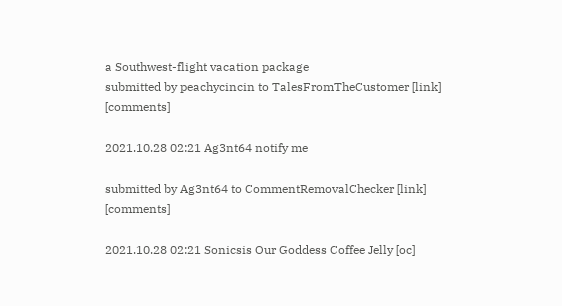a Southwest-flight vacation package
submitted by peachycincin to TalesFromTheCustomer [link] [comments]

2021.10.28 02:21 Ag3nt64 notify me

submitted by Ag3nt64 to CommentRemovalChecker [link] [comments]

2021.10.28 02:21 Sonicsis Our Goddess Coffee Jelly [oc]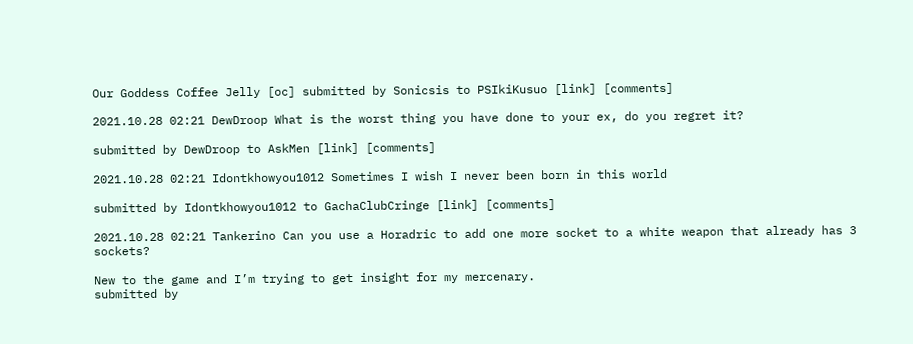Our Goddess Coffee Jelly [oc] submitted by Sonicsis to PSIkiKusuo [link] [comments]

2021.10.28 02:21 DewDroop What is the worst thing you have done to your ex, do you regret it?

submitted by DewDroop to AskMen [link] [comments]

2021.10.28 02:21 Idontkhowyou1012 Sometimes I wish I never been born in this world

submitted by Idontkhowyou1012 to GachaClubCringe [link] [comments]

2021.10.28 02:21 Tankerino Can you use a Horadric to add one more socket to a white weapon that already has 3 sockets?

New to the game and I’m trying to get insight for my mercenary.
submitted by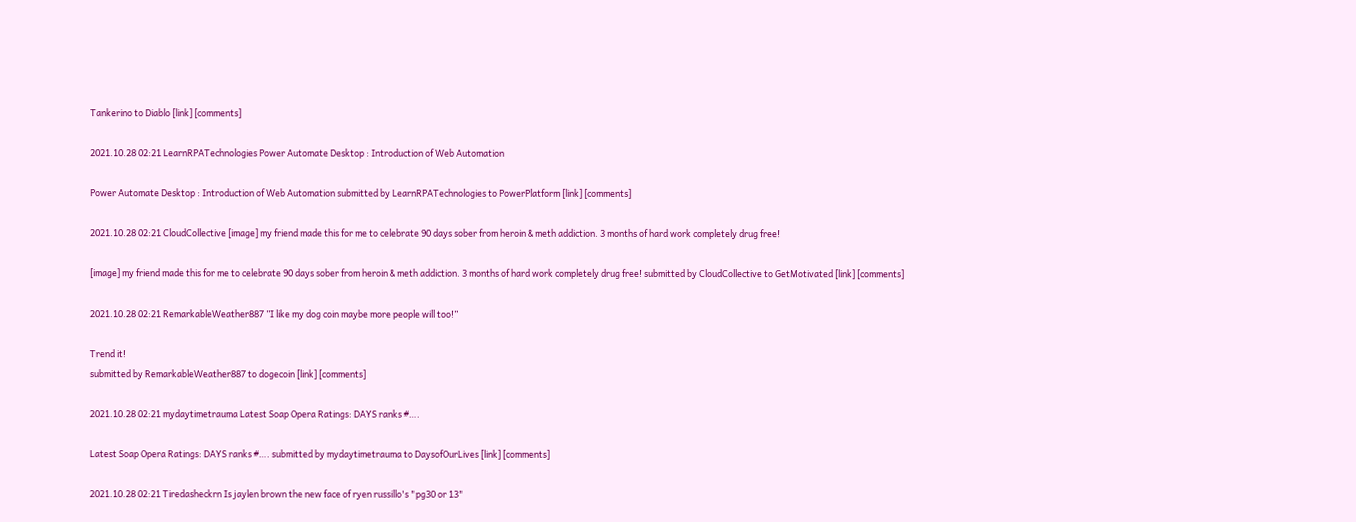Tankerino to Diablo [link] [comments]

2021.10.28 02:21 LearnRPATechnologies Power Automate Desktop : Introduction of Web Automation

Power Automate Desktop : Introduction of Web Automation submitted by LearnRPATechnologies to PowerPlatform [link] [comments]

2021.10.28 02:21 CloudCollective [image] my friend made this for me to celebrate 90 days sober from heroin & meth addiction. 3 months of hard work completely drug free!

[image] my friend made this for me to celebrate 90 days sober from heroin & meth addiction. 3 months of hard work completely drug free! submitted by CloudCollective to GetMotivated [link] [comments]

2021.10.28 02:21 RemarkableWeather887 ”I like my dog coin maybe more people will too!”

Trend it!
submitted by RemarkableWeather887 to dogecoin [link] [comments]

2021.10.28 02:21 mydaytimetrauma Latest Soap Opera Ratings: DAYS ranks #….

Latest Soap Opera Ratings: DAYS ranks #…. submitted by mydaytimetrauma to DaysofOurLives [link] [comments]

2021.10.28 02:21 Tiredasheckrn Is jaylen brown the new face of ryen russillo's "pg30 or 13"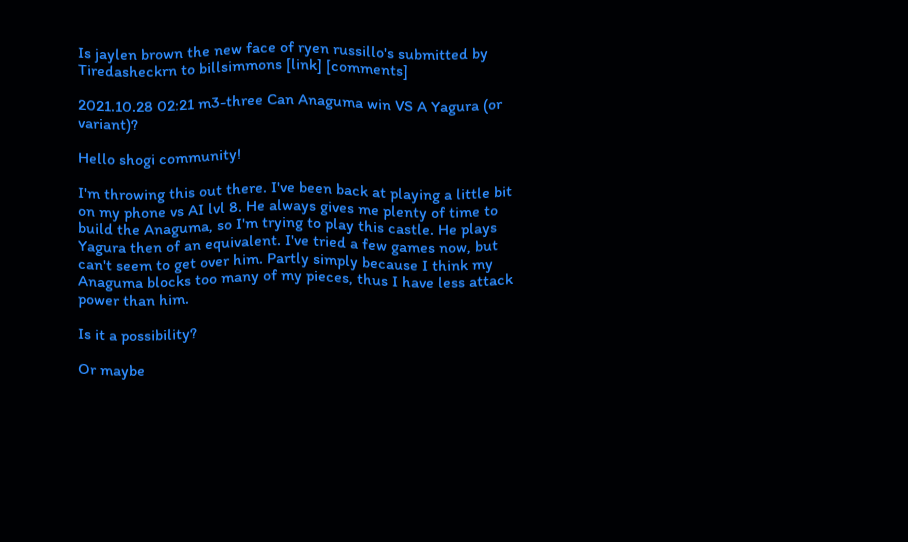Is jaylen brown the new face of ryen russillo's submitted by Tiredasheckrn to billsimmons [link] [comments]

2021.10.28 02:21 m3-three Can Anaguma win VS A Yagura (or variant)?

Hello shogi community!

I'm throwing this out there. I've been back at playing a little bit on my phone vs AI lvl 8. He always gives me plenty of time to build the Anaguma, so I'm trying to play this castle. He plays Yagura then of an equivalent. I've tried a few games now, but can't seem to get over him. Partly simply because I think my Anaguma blocks too many of my pieces, thus I have less attack power than him.

Is it a possibility?

Or maybe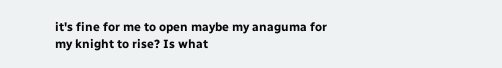it's fine for me to open maybe my anaguma for my knight to rise? Is what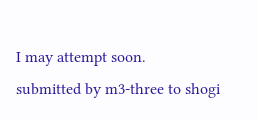I may attempt soon.
submitted by m3-three to shogi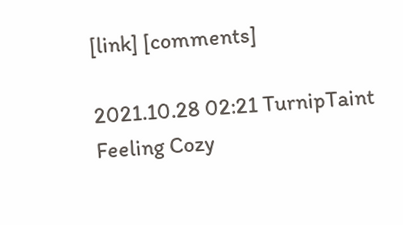[link] [comments]

2021.10.28 02:21 TurnipTaint Feeling Cozy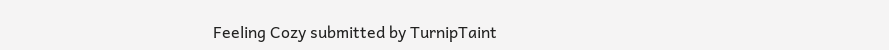Feeling Cozy submitted by TurnipTaint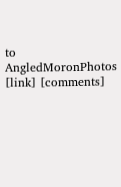to AngledMoronPhotos [link] [comments]